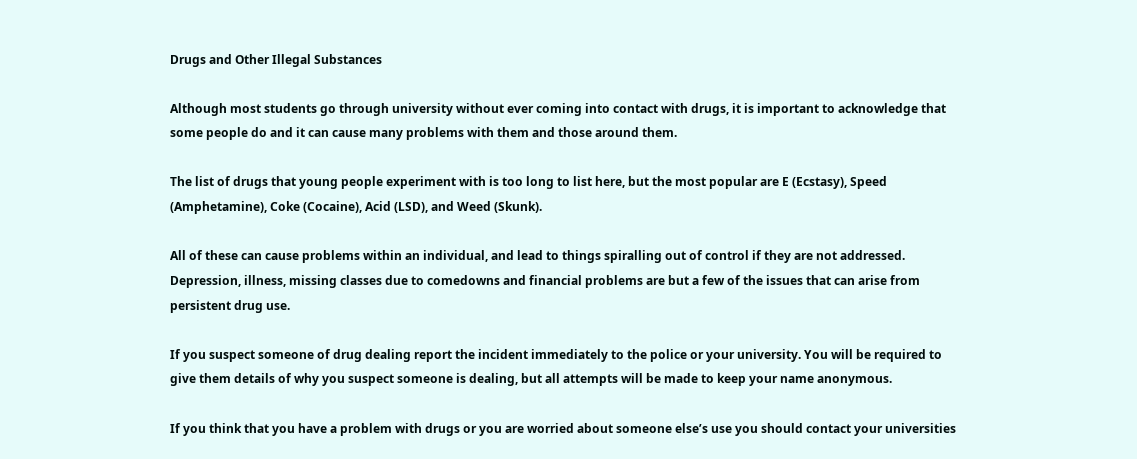Drugs and Other Illegal Substances

Although most students go through university without ever coming into contact with drugs, it is important to acknowledge that some people do and it can cause many problems with them and those around them.

The list of drugs that young people experiment with is too long to list here, but the most popular are E (Ecstasy), Speed (Amphetamine), Coke (Cocaine), Acid (LSD), and Weed (Skunk).

All of these can cause problems within an individual, and lead to things spiralling out of control if they are not addressed. Depression, illness, missing classes due to comedowns and financial problems are but a few of the issues that can arise from persistent drug use.

If you suspect someone of drug dealing report the incident immediately to the police or your university. You will be required to give them details of why you suspect someone is dealing, but all attempts will be made to keep your name anonymous.

If you think that you have a problem with drugs or you are worried about someone else’s use you should contact your universities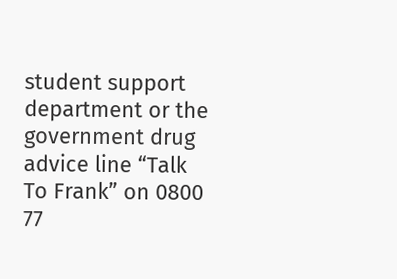student support department or the government drug advice line “Talk To Frank” on 0800 77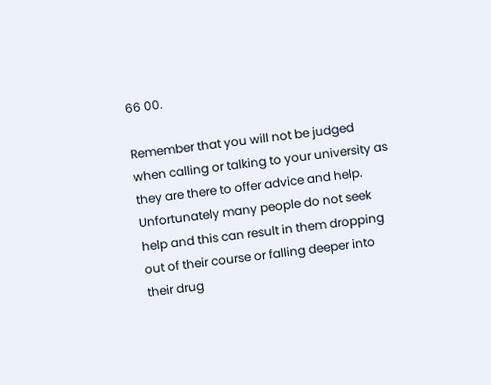66 00.

Remember that you will not be judged when calling or talking to your university as they are there to offer advice and help. Unfortunately many people do not seek help and this can result in them dropping out of their course or falling deeper into their drug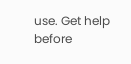use. Get help before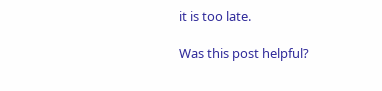it is too late.

Was this post helpful?